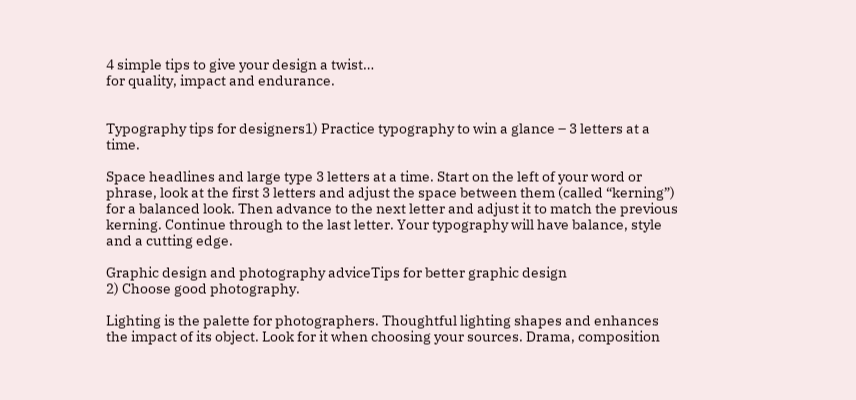4 simple tips to give your design a twist…
for quality, impact and endurance.


Typography tips for designers1) Practice typography to win a glance – 3 letters at a time.

Space headlines and large type 3 letters at a time. Start on the left of your word or phrase, look at the first 3 letters and adjust the space between them (called “kerning”) for a balanced look. Then advance to the next letter and adjust it to match the previous kerning. Continue through to the last letter. Your typography will have balance, style and a cutting edge.

Graphic design and photography adviceTips for better graphic design
2) Choose good photography.

Lighting is the palette for photographers. Thoughtful lighting shapes and enhances the impact of its object. Look for it when choosing your sources. Drama, composition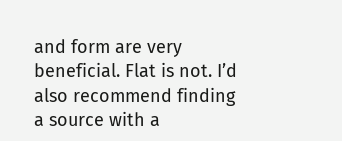and form are very beneficial. Flat is not. I’d also recommend finding a source with a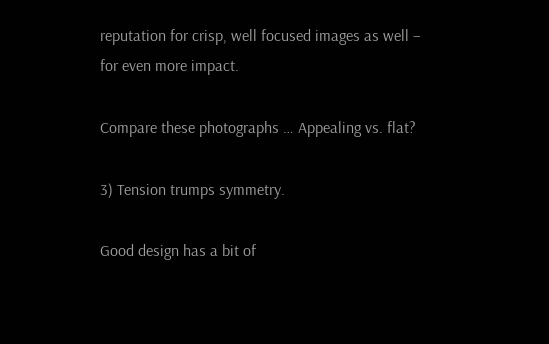reputation for crisp, well focused images as well – for even more impact.

Compare these photographs … Appealing vs. flat?

3) Tension trumps symmetry.

Good design has a bit of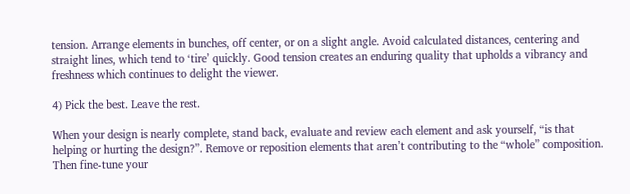tension. Arrange elements in bunches, off center, or on a slight angle. Avoid calculated distances, centering and straight lines, which tend to ‘tire’ quickly. Good tension creates an enduring quality that upholds a vibrancy and freshness which continues to delight the viewer.

4) Pick the best. Leave the rest.

When your design is nearly complete, stand back, evaluate and review each element and ask yourself, “is that helping or hurting the design?”. Remove or reposition elements that aren’t contributing to the “whole” composition. Then fine-tune your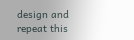design and repeat this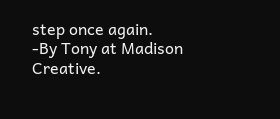step once again.
-By Tony at Madison Creative.